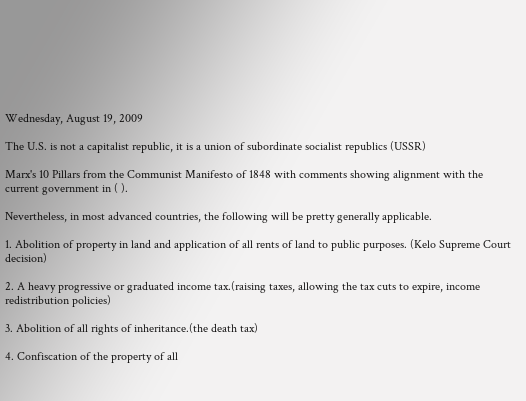Wednesday, August 19, 2009

The U.S. is not a capitalist republic, it is a union of subordinate socialist republics (USSR)

Marx's 10 Pillars from the Communist Manifesto of 1848 with comments showing alignment with the current government in ( ).

Nevertheless, in most advanced countries, the following will be pretty generally applicable.

1. Abolition of property in land and application of all rents of land to public purposes. (Kelo Supreme Court decision)

2. A heavy progressive or graduated income tax.(raising taxes, allowing the tax cuts to expire, income redistribution policies)

3. Abolition of all rights of inheritance.(the death tax)

4. Confiscation of the property of all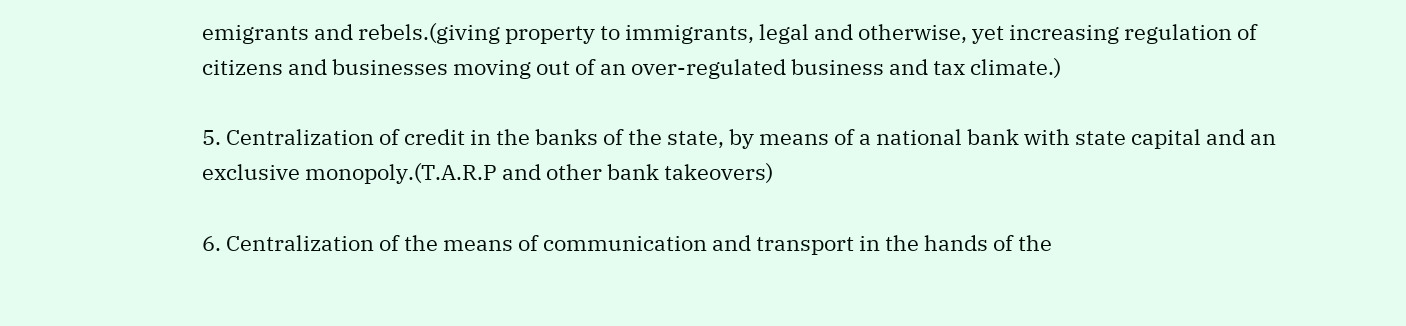emigrants and rebels.(giving property to immigrants, legal and otherwise, yet increasing regulation of citizens and businesses moving out of an over-regulated business and tax climate.)

5. Centralization of credit in the banks of the state, by means of a national bank with state capital and an exclusive monopoly.(T.A.R.P and other bank takeovers)

6. Centralization of the means of communication and transport in the hands of the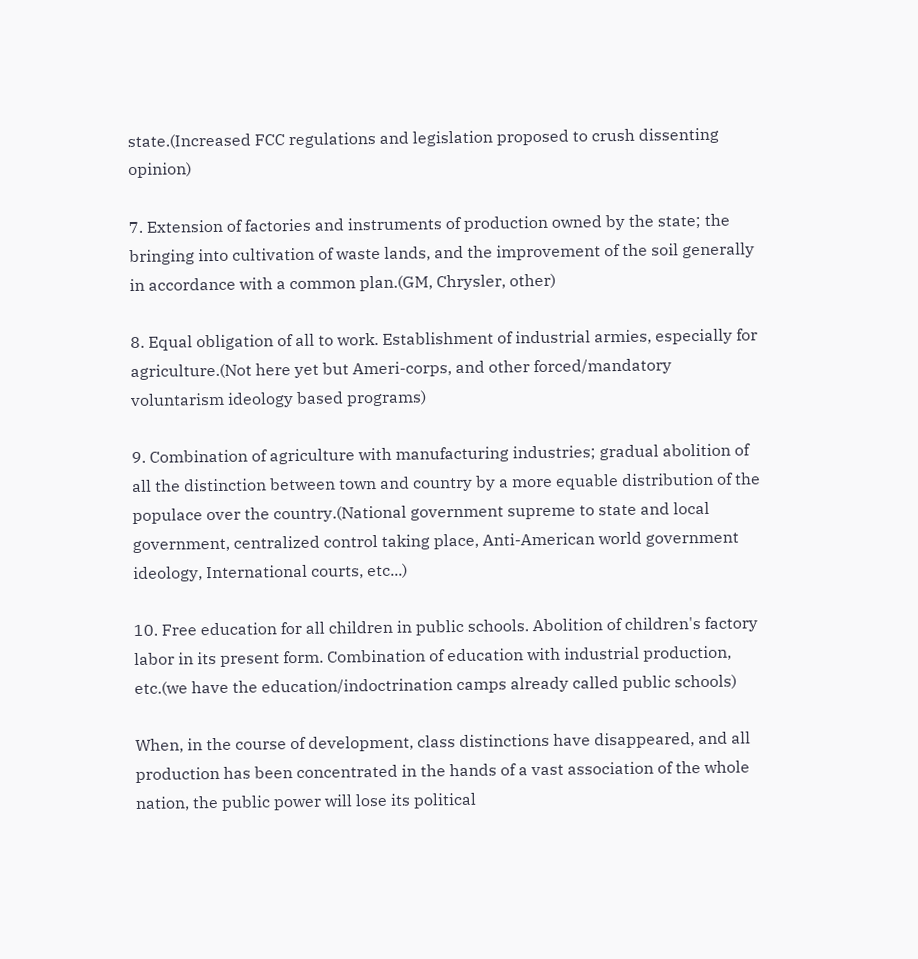state.(Increased FCC regulations and legislation proposed to crush dissenting opinion)

7. Extension of factories and instruments of production owned by the state; the bringing into cultivation of waste lands, and the improvement of the soil generally in accordance with a common plan.(GM, Chrysler, other)

8. Equal obligation of all to work. Establishment of industrial armies, especially for agriculture.(Not here yet but Ameri-corps, and other forced/mandatory voluntarism ideology based programs)

9. Combination of agriculture with manufacturing industries; gradual abolition of all the distinction between town and country by a more equable distribution of the populace over the country.(National government supreme to state and local government, centralized control taking place, Anti-American world government ideology, International courts, etc...)

10. Free education for all children in public schools. Abolition of children's factory labor in its present form. Combination of education with industrial production, etc.(we have the education/indoctrination camps already called public schools)

When, in the course of development, class distinctions have disappeared, and all production has been concentrated in the hands of a vast association of the whole nation, the public power will lose its political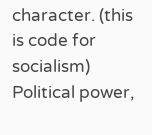character. (this is code for socialism) Political power,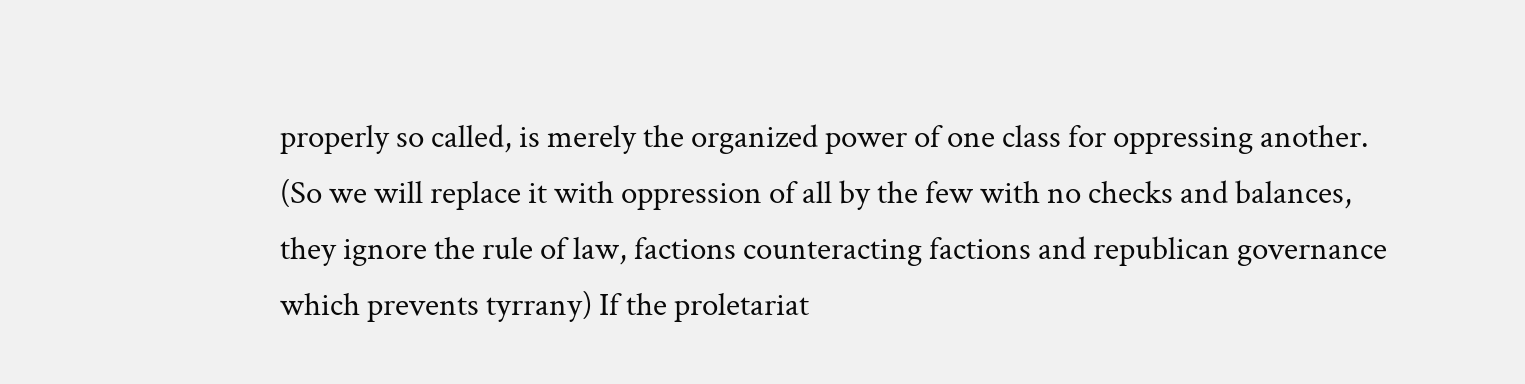properly so called, is merely the organized power of one class for oppressing another. (So we will replace it with oppression of all by the few with no checks and balances, they ignore the rule of law, factions counteracting factions and republican governance which prevents tyrrany) If the proletariat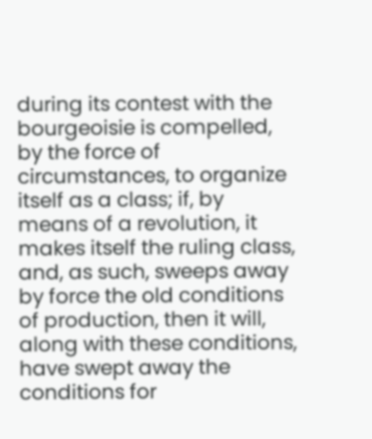during its contest with the bourgeoisie is compelled, by the force of circumstances, to organize itself as a class; if, by means of a revolution, it makes itself the ruling class, and, as such, sweeps away by force the old conditions of production, then it will, along with these conditions, have swept away the conditions for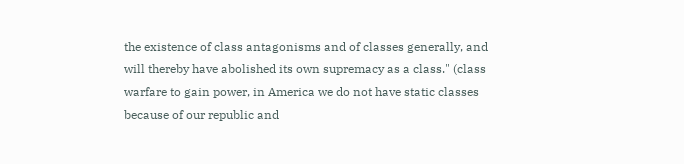the existence of class antagonisms and of classes generally, and will thereby have abolished its own supremacy as a class." (class warfare to gain power, in America we do not have static classes because of our republic and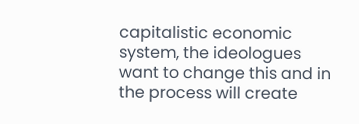capitalistic economic system, the ideologues want to change this and in the process will create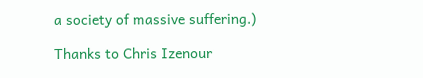a society of massive suffering.)

Thanks to Chris Izenour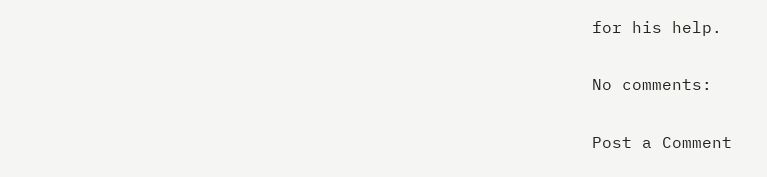for his help.

No comments:

Post a Comment